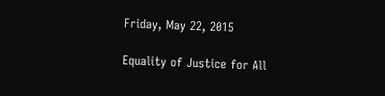Friday, May 22, 2015

Equality of Justice for All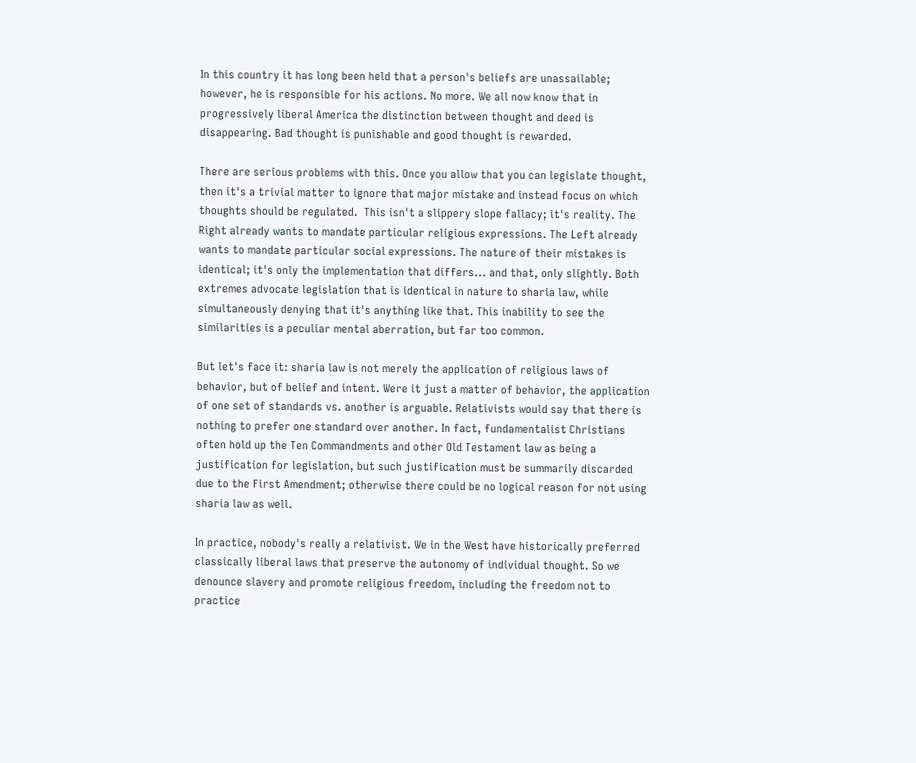In this country it has long been held that a person's beliefs are unassailable; however, he is responsible for his actions. No more. We all now know that in progressively liberal America the distinction between thought and deed is disappearing. Bad thought is punishable and good thought is rewarded.

There are serious problems with this. Once you allow that you can legislate thought, then it's a trivial matter to ignore that major mistake and instead focus on which thoughts should be regulated.  This isn't a slippery slope fallacy; it's reality. The Right already wants to mandate particular religious expressions. The Left already wants to mandate particular social expressions. The nature of their mistakes is identical; it's only the implementation that differs... and that, only slightly. Both extremes advocate legislation that is identical in nature to sharia law, while simultaneously denying that it's anything like that. This inability to see the similarities is a peculiar mental aberration, but far too common.

But let's face it: sharia law is not merely the application of religious laws of behavior, but of belief and intent. Were it just a matter of behavior, the application of one set of standards vs. another is arguable. Relativists would say that there is nothing to prefer one standard over another. In fact, fundamentalist Christians often hold up the Ten Commandments and other Old Testament law as being a justification for legislation, but such justification must be summarily discarded due to the First Amendment; otherwise there could be no logical reason for not using sharia law as well.

In practice, nobody's really a relativist. We in the West have historically preferred classically liberal laws that preserve the autonomy of individual thought. So we denounce slavery and promote religious freedom, including the freedom not to practice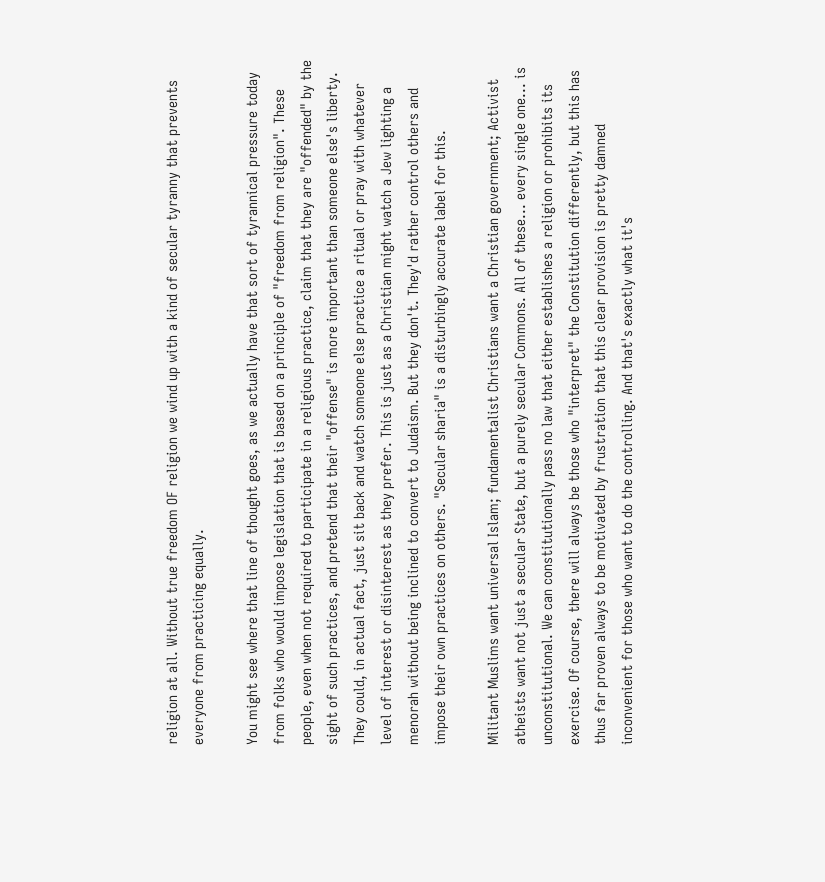religion at all. Without true freedom OF religion we wind up with a kind of secular tyranny that prevents everyone from practicing equally.

You might see where that line of thought goes, as we actually have that sort of tyrannical pressure today from folks who would impose legislation that is based on a principle of "freedom from religion". These people, even when not required to participate in a religious practice, claim that they are "offended" by the sight of such practices, and pretend that their "offense" is more important than someone else's liberty. They could, in actual fact, just sit back and watch someone else practice a ritual or pray with whatever level of interest or disinterest as they prefer. This is just as a Christian might watch a Jew lighting a menorah without being inclined to convert to Judaism. But they don't. They'd rather control others and impose their own practices on others. "Secular sharia" is a disturbingly accurate label for this.

Militant Muslims want universal Islam; fundamentalist Christians want a Christian government; Activist atheists want not just a secular State, but a purely secular Commons. All of these... every single one... is unconstitutional. We can constitutionally pass no law that either establishes a religion or prohibits its exercise. Of course, there will always be those who "interpret" the Constitution differently, but this has thus far proven always to be motivated by frustration that this clear provision is pretty damned inconvenient for those who want to do the controlling. And that's exactly what it's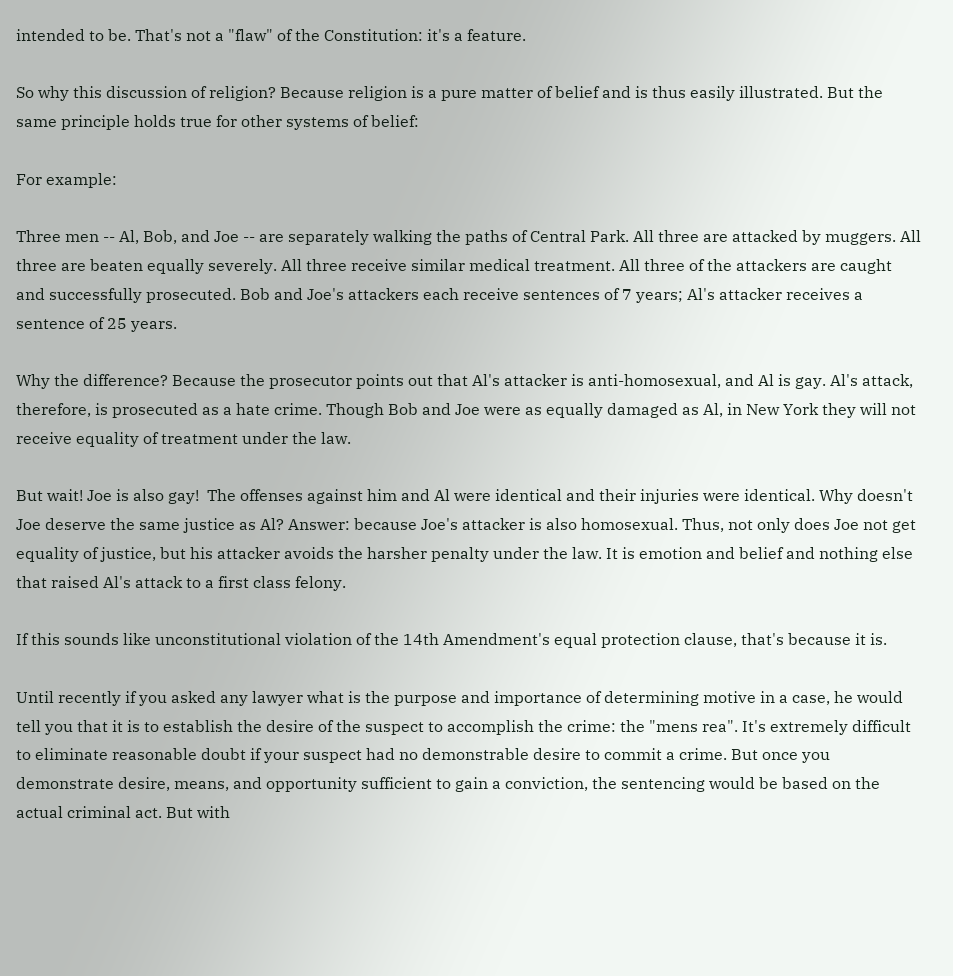intended to be. That's not a "flaw" of the Constitution: it's a feature.

So why this discussion of religion? Because religion is a pure matter of belief and is thus easily illustrated. But the same principle holds true for other systems of belief:

For example:

Three men -- Al, Bob, and Joe -- are separately walking the paths of Central Park. All three are attacked by muggers. All three are beaten equally severely. All three receive similar medical treatment. All three of the attackers are caught and successfully prosecuted. Bob and Joe's attackers each receive sentences of 7 years; Al's attacker receives a sentence of 25 years.

Why the difference? Because the prosecutor points out that Al's attacker is anti-homosexual, and Al is gay. Al's attack, therefore, is prosecuted as a hate crime. Though Bob and Joe were as equally damaged as Al, in New York they will not receive equality of treatment under the law.

But wait! Joe is also gay!  The offenses against him and Al were identical and their injuries were identical. Why doesn't Joe deserve the same justice as Al? Answer: because Joe's attacker is also homosexual. Thus, not only does Joe not get equality of justice, but his attacker avoids the harsher penalty under the law. It is emotion and belief and nothing else that raised Al's attack to a first class felony.

If this sounds like unconstitutional violation of the 14th Amendment's equal protection clause, that's because it is.

Until recently if you asked any lawyer what is the purpose and importance of determining motive in a case, he would tell you that it is to establish the desire of the suspect to accomplish the crime: the "mens rea". It's extremely difficult to eliminate reasonable doubt if your suspect had no demonstrable desire to commit a crime. But once you demonstrate desire, means, and opportunity sufficient to gain a conviction, the sentencing would be based on the actual criminal act. But with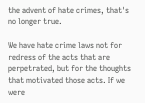the advent of hate crimes, that's no longer true.

We have hate crime laws not for redress of the acts that are perpetrated, but for the thoughts that motivated those acts. If we were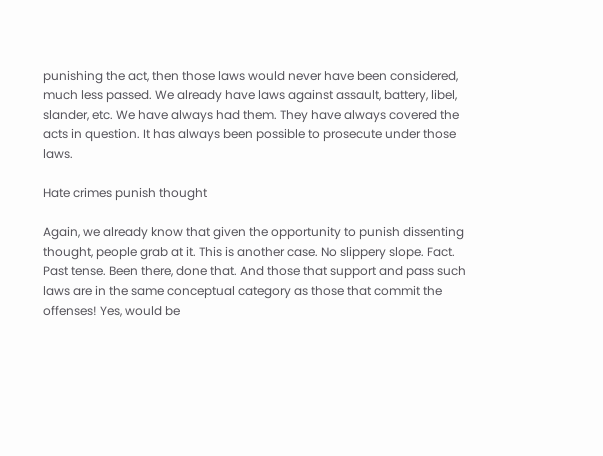punishing the act, then those laws would never have been considered, much less passed. We already have laws against assault, battery, libel, slander, etc. We have always had them. They have always covered the acts in question. It has always been possible to prosecute under those laws.

Hate crimes punish thought

Again, we already know that given the opportunity to punish dissenting thought, people grab at it. This is another case. No slippery slope. Fact. Past tense. Been there, done that. And those that support and pass such laws are in the same conceptual category as those that commit the offenses! Yes, would be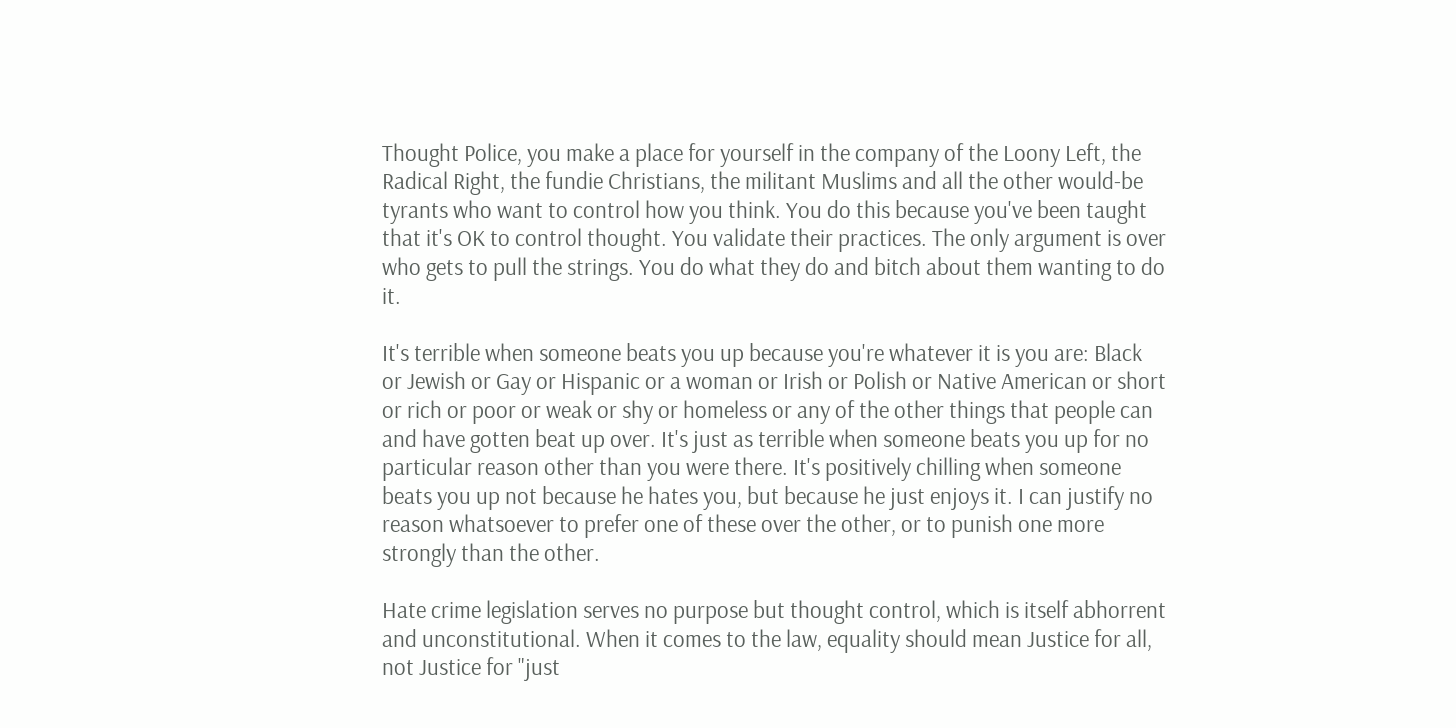Thought Police, you make a place for yourself in the company of the Loony Left, the Radical Right, the fundie Christians, the militant Muslims and all the other would-be tyrants who want to control how you think. You do this because you've been taught that it's OK to control thought. You validate their practices. The only argument is over who gets to pull the strings. You do what they do and bitch about them wanting to do it.

It's terrible when someone beats you up because you're whatever it is you are: Black or Jewish or Gay or Hispanic or a woman or Irish or Polish or Native American or short or rich or poor or weak or shy or homeless or any of the other things that people can and have gotten beat up over. It's just as terrible when someone beats you up for no particular reason other than you were there. It's positively chilling when someone beats you up not because he hates you, but because he just enjoys it. I can justify no reason whatsoever to prefer one of these over the other, or to punish one more strongly than the other.

Hate crime legislation serves no purpose but thought control, which is itself abhorrent and unconstitutional. When it comes to the law, equality should mean Justice for all, not Justice for "just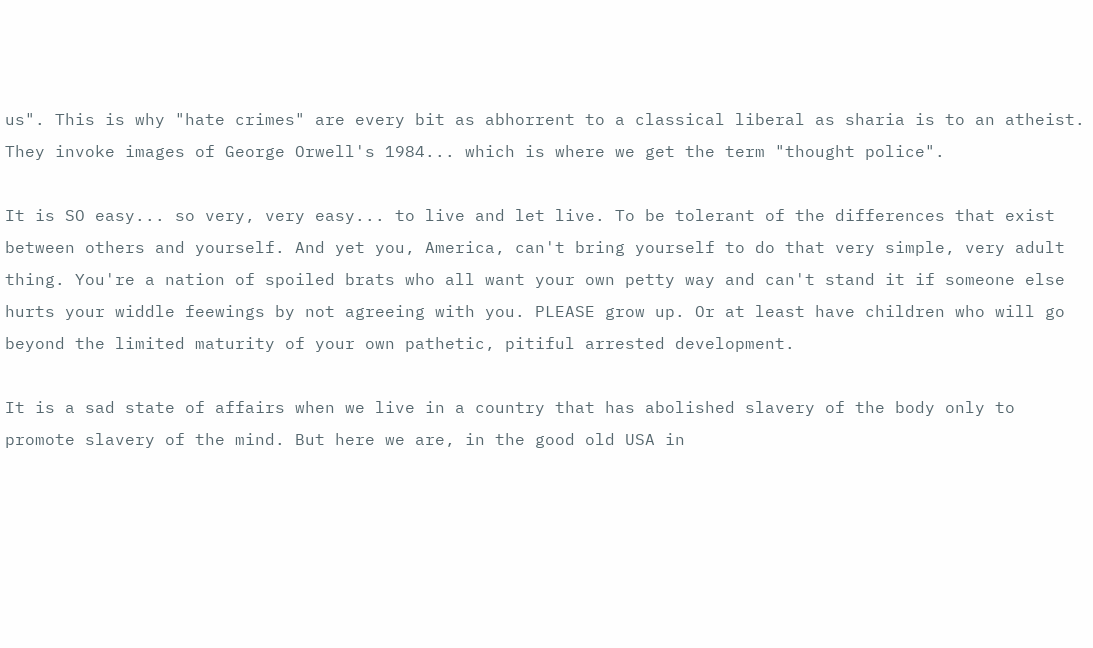us". This is why "hate crimes" are every bit as abhorrent to a classical liberal as sharia is to an atheist. They invoke images of George Orwell's 1984... which is where we get the term "thought police".

It is SO easy... so very, very easy... to live and let live. To be tolerant of the differences that exist between others and yourself. And yet you, America, can't bring yourself to do that very simple, very adult thing. You're a nation of spoiled brats who all want your own petty way and can't stand it if someone else hurts your widdle feewings by not agreeing with you. PLEASE grow up. Or at least have children who will go beyond the limited maturity of your own pathetic, pitiful arrested development.

It is a sad state of affairs when we live in a country that has abolished slavery of the body only to promote slavery of the mind. But here we are, in the good old USA in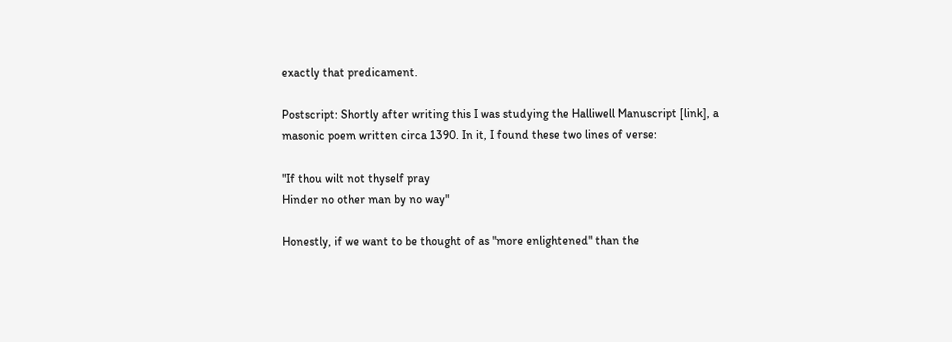exactly that predicament.

Postscript: Shortly after writing this I was studying the Halliwell Manuscript [link], a masonic poem written circa 1390. In it, I found these two lines of verse:

"If thou wilt not thyself pray
Hinder no other man by no way"

Honestly, if we want to be thought of as "more enlightened" than the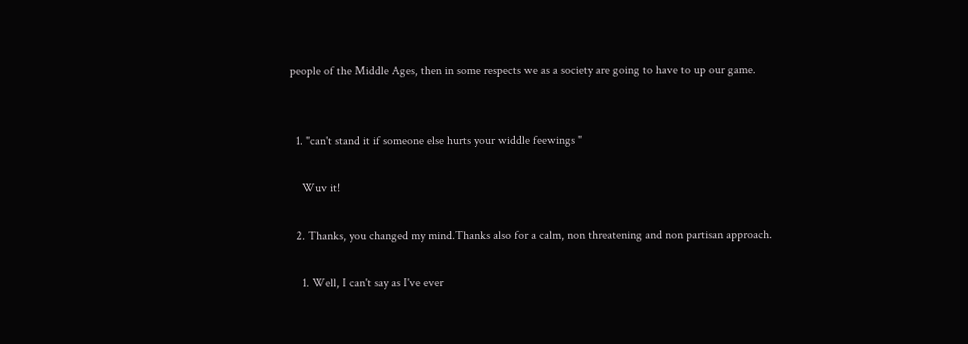people of the Middle Ages, then in some respects we as a society are going to have to up our game.


  1. "can't stand it if someone else hurts your widdle feewings "

    Wuv it!

  2. Thanks, you changed my mind.Thanks also for a calm, non threatening and non partisan approach.

    1. Well, I can't say as I've ever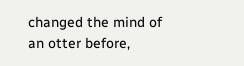changed the mind of an otter before,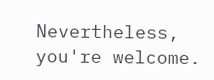Nevertheless, you're welcome.